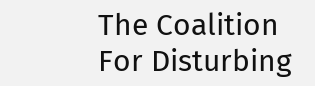The Coalition For Disturbing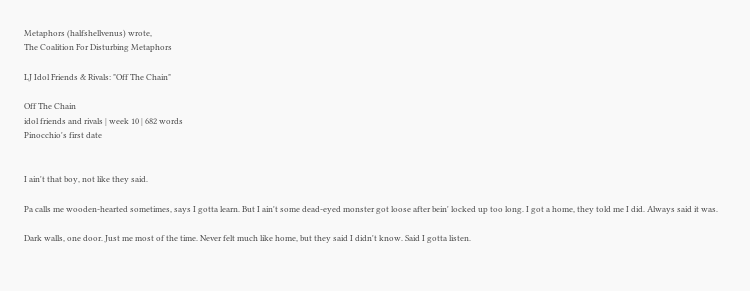Metaphors (halfshellvenus) wrote,
The Coalition For Disturbing Metaphors

LJ Idol Friends & Rivals: "Off The Chain"

Off The Chain
idol friends and rivals | week 10 | 682 words
Pinocchio's first date


I ain't that boy, not like they said.

Pa calls me wooden-hearted sometimes, says I gotta learn. But I ain't some dead-eyed monster got loose after bein' locked up too long. I got a home, they told me I did. Always said it was.

Dark walls, one door. Just me most of the time. Never felt much like home, but they said I didn't know. Said I gotta listen.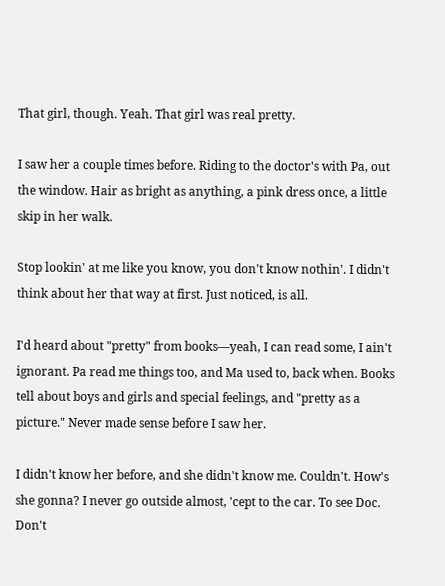That girl, though. Yeah. That girl was real pretty.

I saw her a couple times before. Riding to the doctor's with Pa, out the window. Hair as bright as anything, a pink dress once, a little skip in her walk.

Stop lookin' at me like you know, you don't know nothin'. I didn't think about her that way at first. Just noticed, is all.

I'd heard about "pretty" from books—yeah, I can read some, I ain't ignorant. Pa read me things too, and Ma used to, back when. Books tell about boys and girls and special feelings, and "pretty as a picture." Never made sense before I saw her.

I didn't know her before, and she didn't know me. Couldn't. How's she gonna? I never go outside almost, 'cept to the car. To see Doc. Don't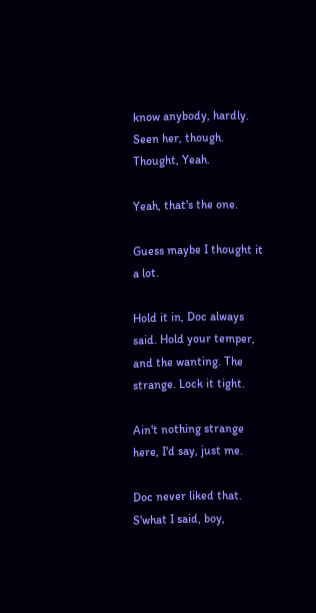know anybody, hardly. Seen her, though. Thought, Yeah.

Yeah, that's the one.

Guess maybe I thought it a lot.

Hold it in, Doc always said. Hold your temper, and the wanting. The strange. Lock it tight.

Ain't nothing strange here, I'd say, just me.

Doc never liked that. S'what I said, boy,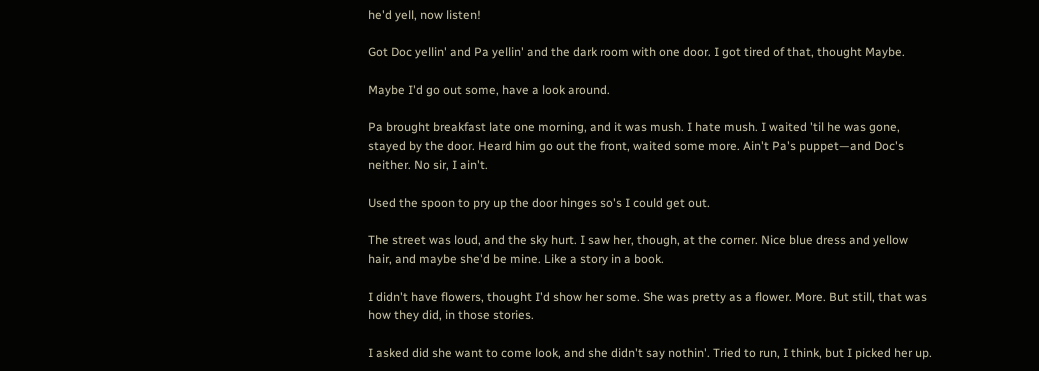he'd yell, now listen!

Got Doc yellin' and Pa yellin' and the dark room with one door. I got tired of that, thought Maybe.

Maybe I'd go out some, have a look around.

Pa brought breakfast late one morning, and it was mush. I hate mush. I waited 'til he was gone, stayed by the door. Heard him go out the front, waited some more. Ain't Pa's puppet—and Doc's neither. No sir, I ain't.

Used the spoon to pry up the door hinges so's I could get out.

The street was loud, and the sky hurt. I saw her, though, at the corner. Nice blue dress and yellow hair, and maybe she'd be mine. Like a story in a book.

I didn't have flowers, thought I'd show her some. She was pretty as a flower. More. But still, that was how they did, in those stories.

I asked did she want to come look, and she didn't say nothin'. Tried to run, I think, but I picked her up.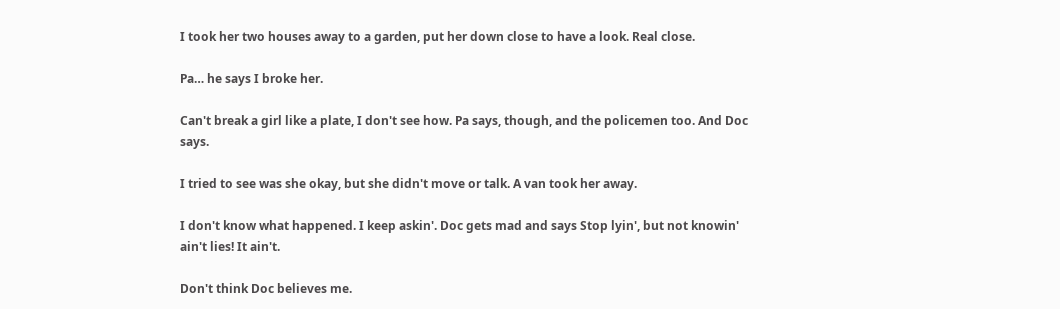I took her two houses away to a garden, put her down close to have a look. Real close.

Pa… he says I broke her.

Can't break a girl like a plate, I don't see how. Pa says, though, and the policemen too. And Doc says.

I tried to see was she okay, but she didn't move or talk. A van took her away.

I don't know what happened. I keep askin'. Doc gets mad and says Stop lyin', but not knowin' ain't lies! It ain't.

Don't think Doc believes me.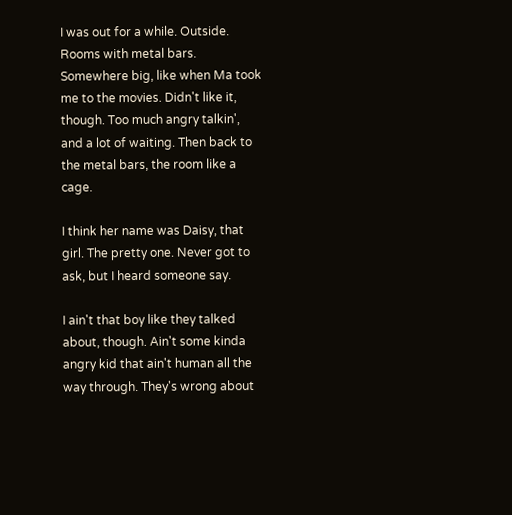I was out for a while. Outside. Rooms with metal bars. Somewhere big, like when Ma took me to the movies. Didn't like it, though. Too much angry talkin', and a lot of waiting. Then back to the metal bars, the room like a cage.

I think her name was Daisy, that girl. The pretty one. Never got to ask, but I heard someone say.

I ain't that boy like they talked about, though. Ain't some kinda angry kid that ain't human all the way through. They's wrong about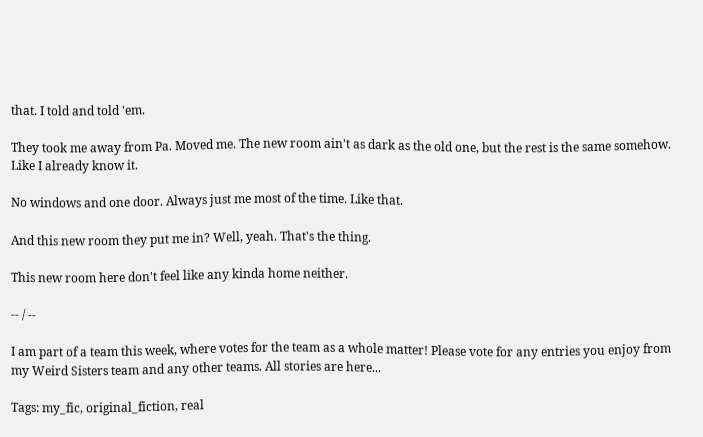that. I told and told 'em.

They took me away from Pa. Moved me. The new room ain't as dark as the old one, but the rest is the same somehow. Like I already know it.

No windows and one door. Always just me most of the time. Like that.

And this new room they put me in? Well, yeah. That's the thing.

This new room here don't feel like any kinda home neither.

-- / --

I am part of a team this week, where votes for the team as a whole matter! Please vote for any entries you enjoy from my Weird Sisters team and any other teams. All stories are here...

Tags: my_fic, original_fiction, real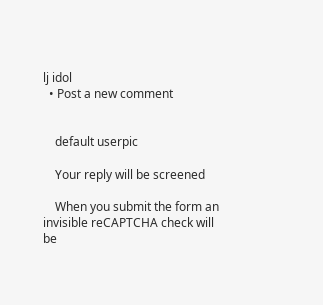lj idol
  • Post a new comment


    default userpic

    Your reply will be screened

    When you submit the form an invisible reCAPTCHA check will be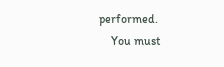performed.
    You must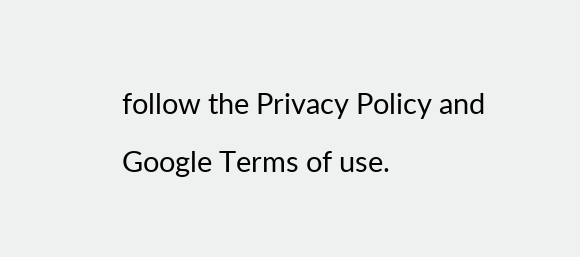follow the Privacy Policy and Google Terms of use.